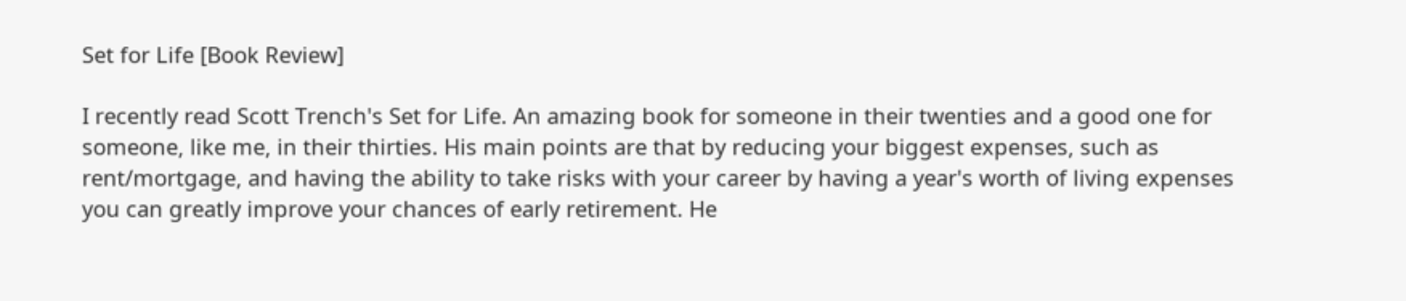Set for Life [Book Review]

I recently read Scott Trench's Set for Life. An amazing book for someone in their twenties and a good one for someone, like me, in their thirties. His main points are that by reducing your biggest expenses, such as rent/mortgage, and having the ability to take risks with your career by having a year's worth of living expenses you can greatly improve your chances of early retirement. He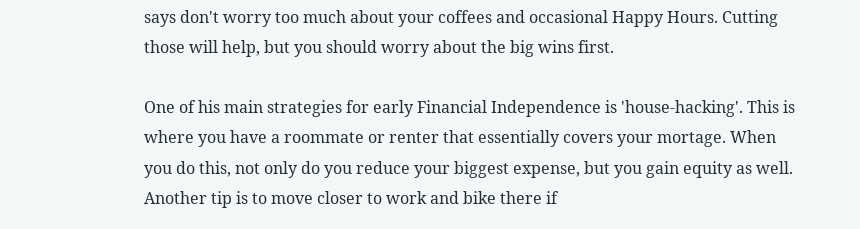says don't worry too much about your coffees and occasional Happy Hours. Cutting those will help, but you should worry about the big wins first.

One of his main strategies for early Financial Independence is 'house-hacking'. This is where you have a roommate or renter that essentially covers your mortage. When you do this, not only do you reduce your biggest expense, but you gain equity as well. Another tip is to move closer to work and bike there if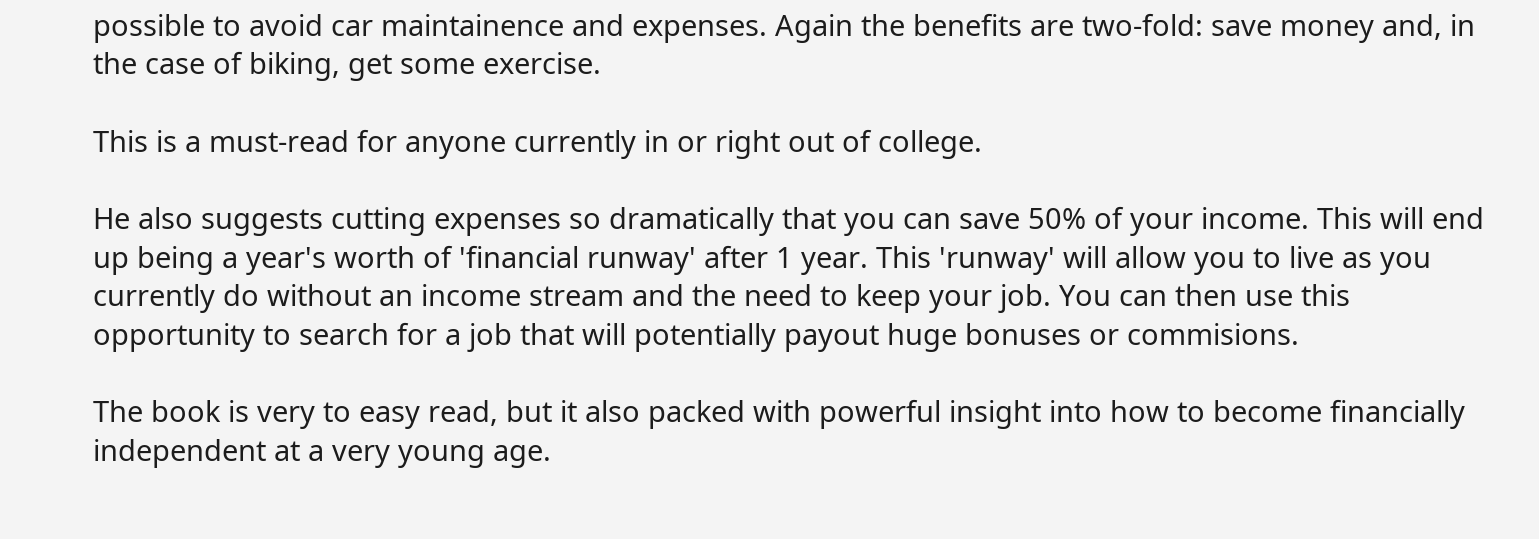possible to avoid car maintainence and expenses. Again the benefits are two-fold: save money and, in the case of biking, get some exercise.

This is a must-read for anyone currently in or right out of college.

He also suggests cutting expenses so dramatically that you can save 50% of your income. This will end up being a year's worth of 'financial runway' after 1 year. This 'runway' will allow you to live as you currently do without an income stream and the need to keep your job. You can then use this opportunity to search for a job that will potentially payout huge bonuses or commisions.

The book is very to easy read, but it also packed with powerful insight into how to become financially independent at a very young age.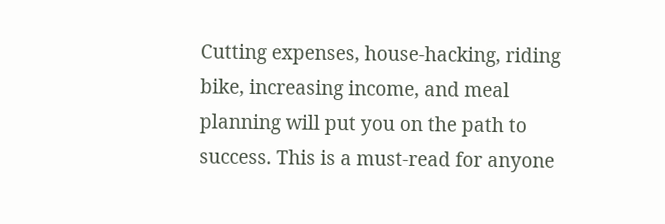Cutting expenses, house-hacking, riding bike, increasing income, and meal planning will put you on the path to success. This is a must-read for anyone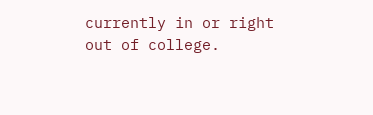currently in or right out of college.